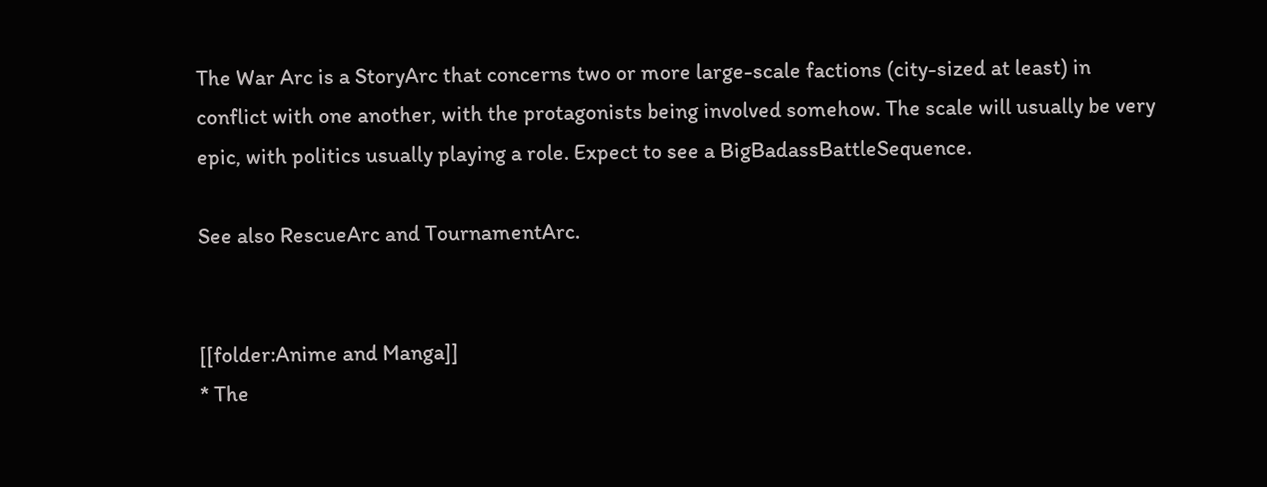The War Arc is a StoryArc that concerns two or more large-scale factions (city-sized at least) in conflict with one another, with the protagonists being involved somehow. The scale will usually be very epic, with politics usually playing a role. Expect to see a BigBadassBattleSequence.

See also RescueArc and TournamentArc.


[[folder:Anime and Manga]]
* The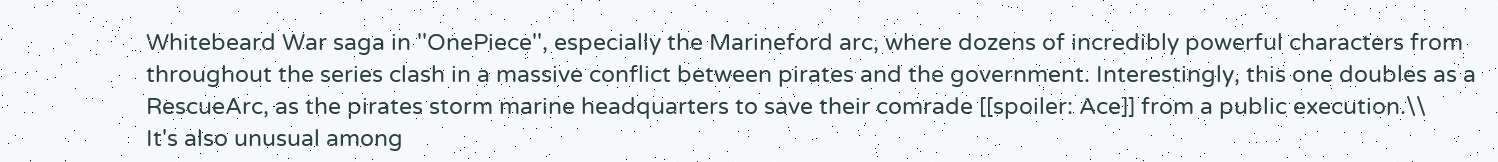Whitebeard War saga in ''OnePiece'', especially the Marineford arc, where dozens of incredibly powerful characters from throughout the series clash in a massive conflict between pirates and the government. Interestingly, this one doubles as a RescueArc, as the pirates storm marine headquarters to save their comrade [[spoiler: Ace]] from a public execution.\\
It's also unusual among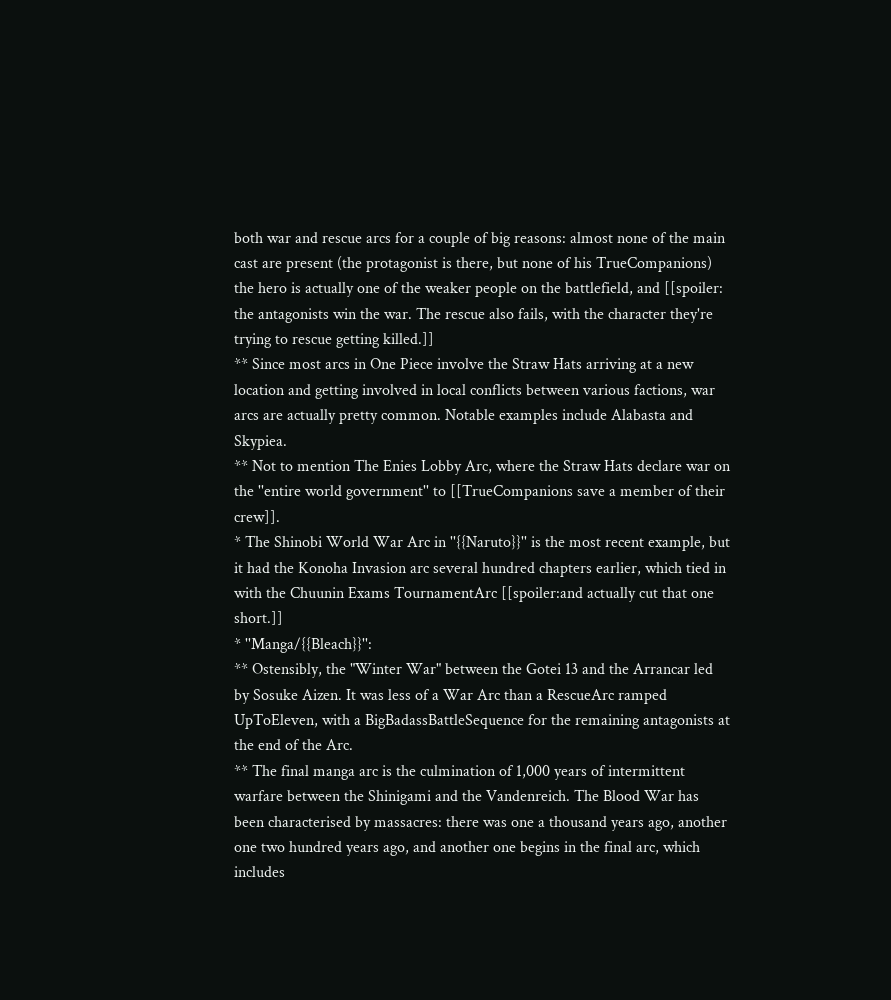both war and rescue arcs for a couple of big reasons: almost none of the main cast are present (the protagonist is there, but none of his TrueCompanions) the hero is actually one of the weaker people on the battlefield, and [[spoiler: the antagonists win the war. The rescue also fails, with the character they're trying to rescue getting killed.]]
** Since most arcs in One Piece involve the Straw Hats arriving at a new location and getting involved in local conflicts between various factions, war arcs are actually pretty common. Notable examples include Alabasta and Skypiea.
** Not to mention The Enies Lobby Arc, where the Straw Hats declare war on the ''entire world government'' to [[TrueCompanions save a member of their crew]].
* The Shinobi World War Arc in ''{{Naruto}}'' is the most recent example, but it had the Konoha Invasion arc several hundred chapters earlier, which tied in with the Chuunin Exams TournamentArc [[spoiler:and actually cut that one short.]]
* ''Manga/{{Bleach}}'':
** Ostensibly, the "Winter War" between the Gotei 13 and the Arrancar led by Sosuke Aizen. It was less of a War Arc than a RescueArc ramped UpToEleven, with a BigBadassBattleSequence for the remaining antagonists at the end of the Arc.
** The final manga arc is the culmination of 1,000 years of intermittent warfare between the Shinigami and the Vandenreich. The Blood War has been characterised by massacres: there was one a thousand years ago, another one two hundred years ago, and another one begins in the final arc, which includes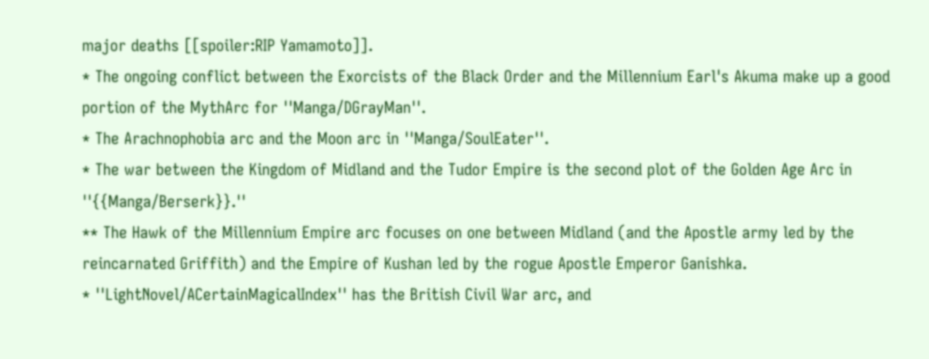major deaths [[spoiler:RIP Yamamoto]].
* The ongoing conflict between the Exorcists of the Black Order and the Millennium Earl's Akuma make up a good portion of the MythArc for ''Manga/DGrayMan''.
* The Arachnophobia arc and the Moon arc in ''Manga/SoulEater''.
* The war between the Kingdom of Midland and the Tudor Empire is the second plot of the Golden Age Arc in ''{{Manga/Berserk}}.''
** The Hawk of the Millennium Empire arc focuses on one between Midland (and the Apostle army led by the reincarnated Griffith) and the Empire of Kushan led by the rogue Apostle Emperor Ganishka.
* ''LightNovel/ACertainMagicalIndex'' has the British Civil War arc, and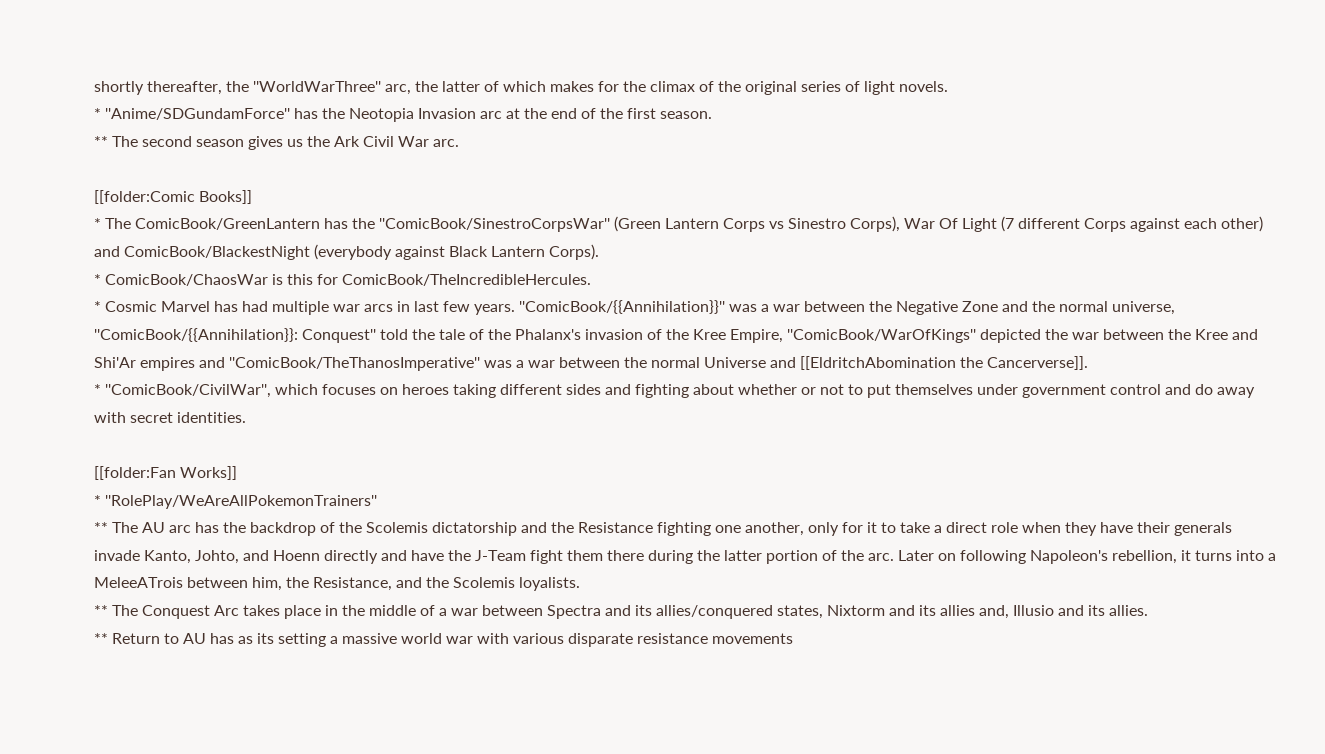shortly thereafter, the ''WorldWarThree'' arc, the latter of which makes for the climax of the original series of light novels.
* ''Anime/SDGundamForce'' has the Neotopia Invasion arc at the end of the first season.
** The second season gives us the Ark Civil War arc.

[[folder:Comic Books]]
* The ComicBook/GreenLantern has the ''ComicBook/SinestroCorpsWar'' (Green Lantern Corps vs Sinestro Corps), War Of Light (7 different Corps against each other) and ComicBook/BlackestNight (everybody against Black Lantern Corps).
* ComicBook/ChaosWar is this for ComicBook/TheIncredibleHercules.
* Cosmic Marvel has had multiple war arcs in last few years. ''ComicBook/{{Annihilation}}'' was a war between the Negative Zone and the normal universe, ''ComicBook/{{Annihilation}}: Conquest'' told the tale of the Phalanx's invasion of the Kree Empire, ''ComicBook/WarOfKings'' depicted the war between the Kree and Shi'Ar empires and ''ComicBook/TheThanosImperative'' was a war between the normal Universe and [[EldritchAbomination the Cancerverse]].
* ''ComicBook/CivilWar'', which focuses on heroes taking different sides and fighting about whether or not to put themselves under government control and do away with secret identities.

[[folder:Fan Works]]
* ''RolePlay/WeAreAllPokemonTrainers''
** The AU arc has the backdrop of the Scolemis dictatorship and the Resistance fighting one another, only for it to take a direct role when they have their generals invade Kanto, Johto, and Hoenn directly and have the J-Team fight them there during the latter portion of the arc. Later on following Napoleon's rebellion, it turns into a MeleeATrois between him, the Resistance, and the Scolemis loyalists.
** The Conquest Arc takes place in the middle of a war between Spectra and its allies/conquered states, Nixtorm and its allies and, Illusio and its allies.
** Return to AU has as its setting a massive world war with various disparate resistance movements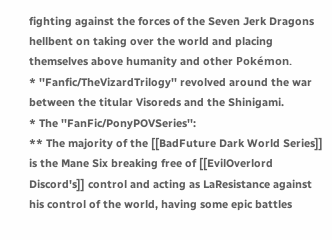fighting against the forces of the Seven Jerk Dragons hellbent on taking over the world and placing themselves above humanity and other Pokémon.
* ''Fanfic/TheVizardTrilogy'' revolved around the war between the titular Visoreds and the Shinigami.
* The ''FanFic/PonyPOVSeries'':
** The majority of the [[BadFuture Dark World Series]] is the Mane Six breaking free of [[EvilOverlord Discord's]] control and acting as LaResistance against his control of the world, having some epic battles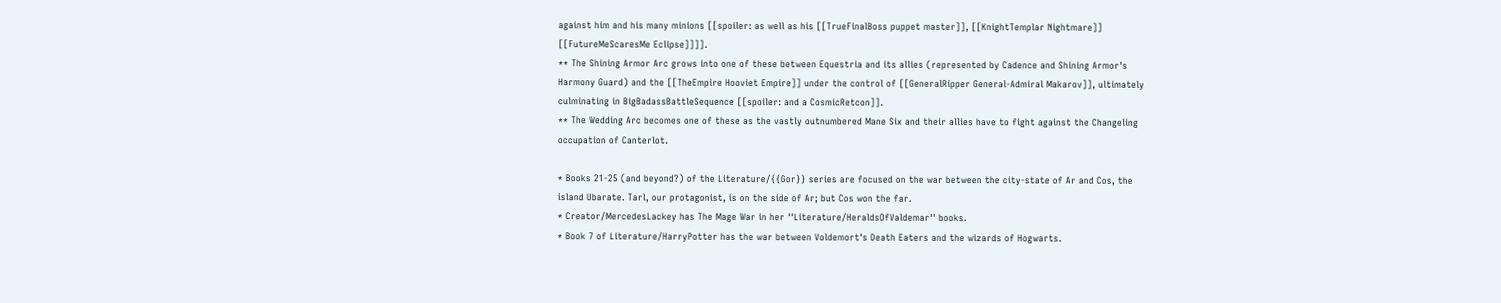against him and his many minions [[spoiler: as well as his [[TrueFinalBoss puppet master]], [[KnightTemplar Nightmare]] [[FutureMeScaresMe Eclipse]]]].
** The Shining Armor Arc grows into one of these between Equestria and its allies (represented by Cadence and Shining Armor's Harmony Guard) and the [[TheEmpire Hooviet Empire]] under the control of [[GeneralRipper General-Admiral Makarov]], ultimately culminating in BigBadassBattleSequence [[spoiler: and a CosmicRetcon]].
** The Wedding Arc becomes one of these as the vastly outnumbered Mane Six and their allies have to fight against the Changeling occupation of Canterlot.

* Books 21-25 (and beyond?) of the Literature/{{Gor}} series are focused on the war between the city-state of Ar and Cos, the island Ubarate. Tarl, our protagonist, is on the side of Ar; but Cos won the far.
* Creator/MercedesLackey has The Mage War in her ''Literature/HeraldsOfValdemar'' books.
* Book 7 of Literature/HarryPotter has the war between Voldemort's Death Eaters and the wizards of Hogwarts.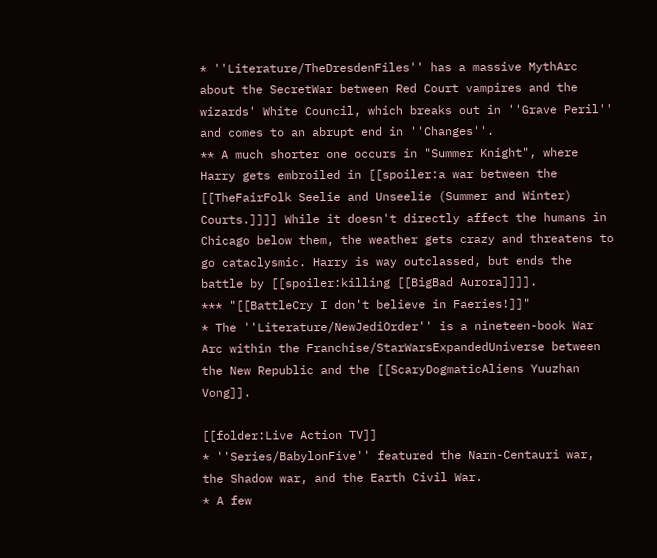* ''Literature/TheDresdenFiles'' has a massive MythArc about the SecretWar between Red Court vampires and the wizards' White Council, which breaks out in ''Grave Peril'' and comes to an abrupt end in ''Changes''.
** A much shorter one occurs in "Summer Knight", where Harry gets embroiled in [[spoiler:a war between the [[TheFairFolk Seelie and Unseelie (Summer and Winter) Courts.]]]] While it doesn't directly affect the humans in Chicago below them, the weather gets crazy and threatens to go cataclysmic. Harry is way outclassed, but ends the battle by [[spoiler:killing [[BigBad Aurora]]]].
*** "[[BattleCry I don't believe in Faeries!]]"
* The ''Literature/NewJediOrder'' is a nineteen-book War Arc within the Franchise/StarWarsExpandedUniverse between the New Republic and the [[ScaryDogmaticAliens Yuuzhan Vong]].

[[folder:Live Action TV]]
* ''Series/BabylonFive'' featured the Narn-Centauri war, the Shadow war, and the Earth Civil War.
* A few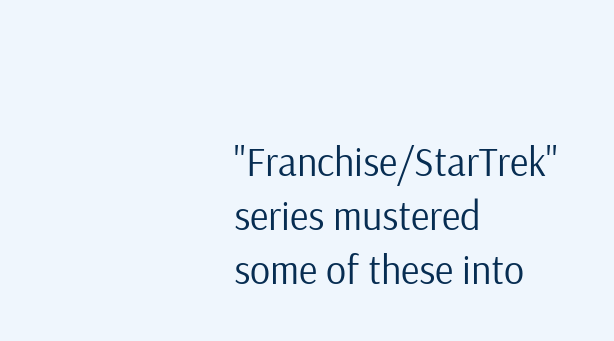''Franchise/StarTrek'' series mustered some of these into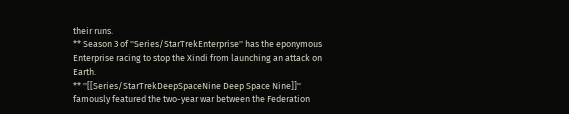their runs.
** Season 3 of ''Series/StarTrekEnterprise'' has the eponymous Enterprise racing to stop the Xindi from launching an attack on Earth.
** ''[[Series/StarTrekDeepSpaceNine Deep Space Nine]]'' famously featured the two-year war between the Federation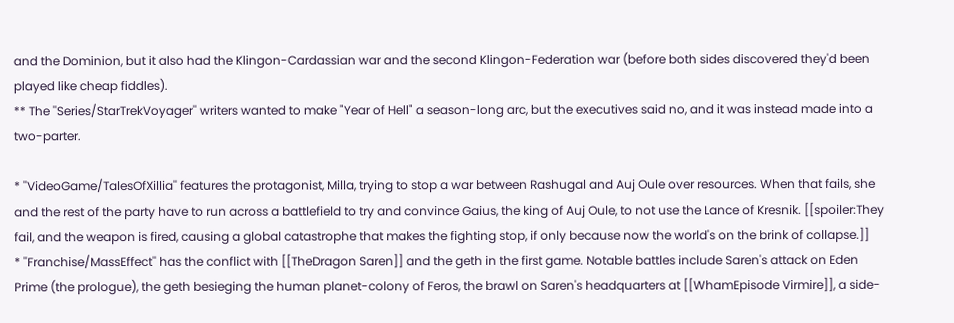and the Dominion, but it also had the Klingon-Cardassian war and the second Klingon-Federation war (before both sides discovered they'd been played like cheap fiddles).
** The ''Series/StarTrekVoyager'' writers wanted to make "Year of Hell" a season-long arc, but the executives said no, and it was instead made into a two-parter.

* ''VideoGame/TalesOfXillia'' features the protagonist, Milla, trying to stop a war between Rashugal and Auj Oule over resources. When that fails, she and the rest of the party have to run across a battlefield to try and convince Gaius, the king of Auj Oule, to not use the Lance of Kresnik. [[spoiler:They fail, and the weapon is fired, causing a global catastrophe that makes the fighting stop, if only because now the world's on the brink of collapse.]]
* ''Franchise/MassEffect'' has the conflict with [[TheDragon Saren]] and the geth in the first game. Notable battles include Saren's attack on Eden Prime (the prologue), the geth besieging the human planet-colony of Feros, the brawl on Saren's headquarters at [[WhamEpisode Virmire]], a side-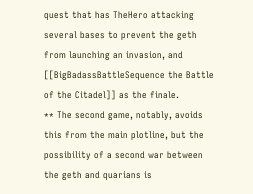quest that has TheHero attacking several bases to prevent the geth from launching an invasion, and [[BigBadassBattleSequence the Battle of the Citadel]] as the finale.
** The second game, notably, avoids this from the main plotline, but the possibility of a second war between the geth and quarians is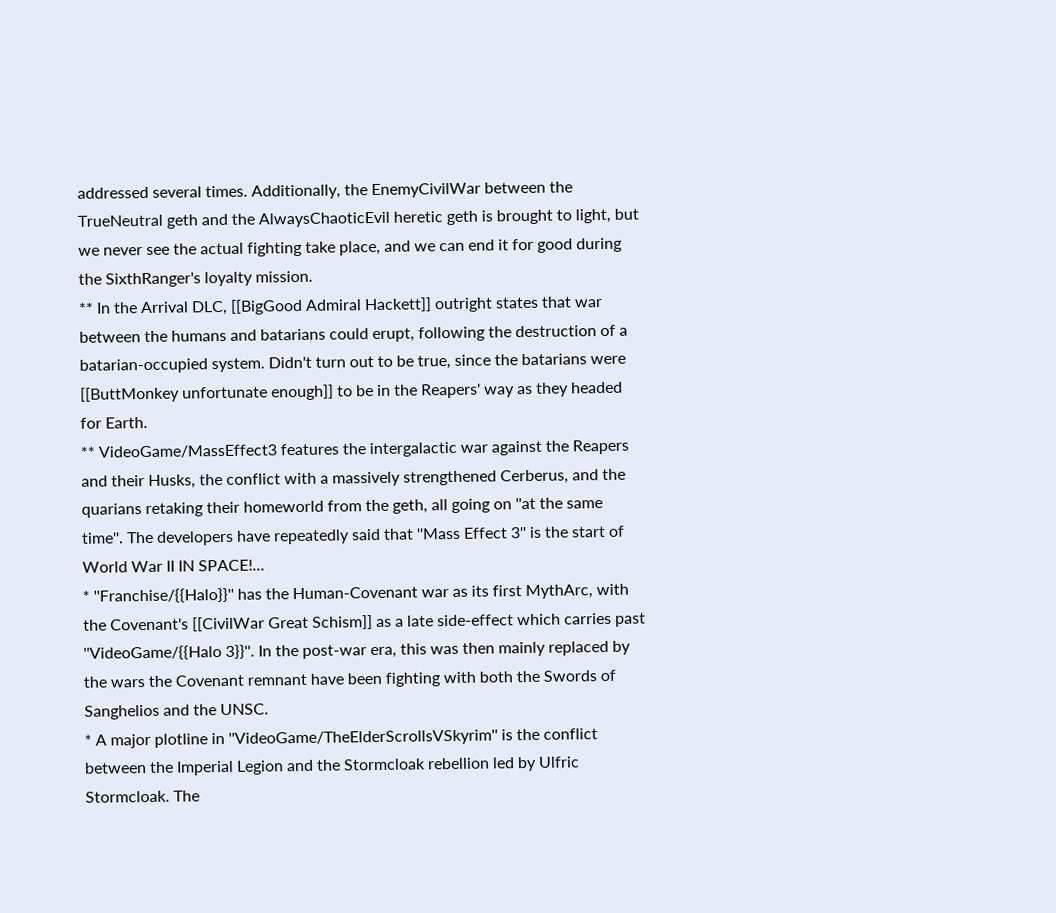addressed several times. Additionally, the EnemyCivilWar between the TrueNeutral geth and the AlwaysChaoticEvil heretic geth is brought to light, but we never see the actual fighting take place, and we can end it for good during the SixthRanger's loyalty mission.
** In the Arrival DLC, [[BigGood Admiral Hackett]] outright states that war between the humans and batarians could erupt, following the destruction of a batarian-occupied system. Didn't turn out to be true, since the batarians were [[ButtMonkey unfortunate enough]] to be in the Reapers' way as they headed for Earth.
** VideoGame/MassEffect3 features the intergalactic war against the Reapers and their Husks, the conflict with a massively strengthened Cerberus, and the quarians retaking their homeworld from the geth, all going on ''at the same time''. The developers have repeatedly said that ''Mass Effect 3'' is the start of World War II IN SPACE!...
* ''Franchise/{{Halo}}'' has the Human-Covenant war as its first MythArc, with the Covenant's [[CivilWar Great Schism]] as a late side-effect which carries past ''VideoGame/{{Halo 3}}''. In the post-war era, this was then mainly replaced by the wars the Covenant remnant have been fighting with both the Swords of Sanghelios and the UNSC.
* A major plotline in ''VideoGame/TheElderScrollsVSkyrim'' is the conflict between the Imperial Legion and the Stormcloak rebellion led by Ulfric Stormcloak. The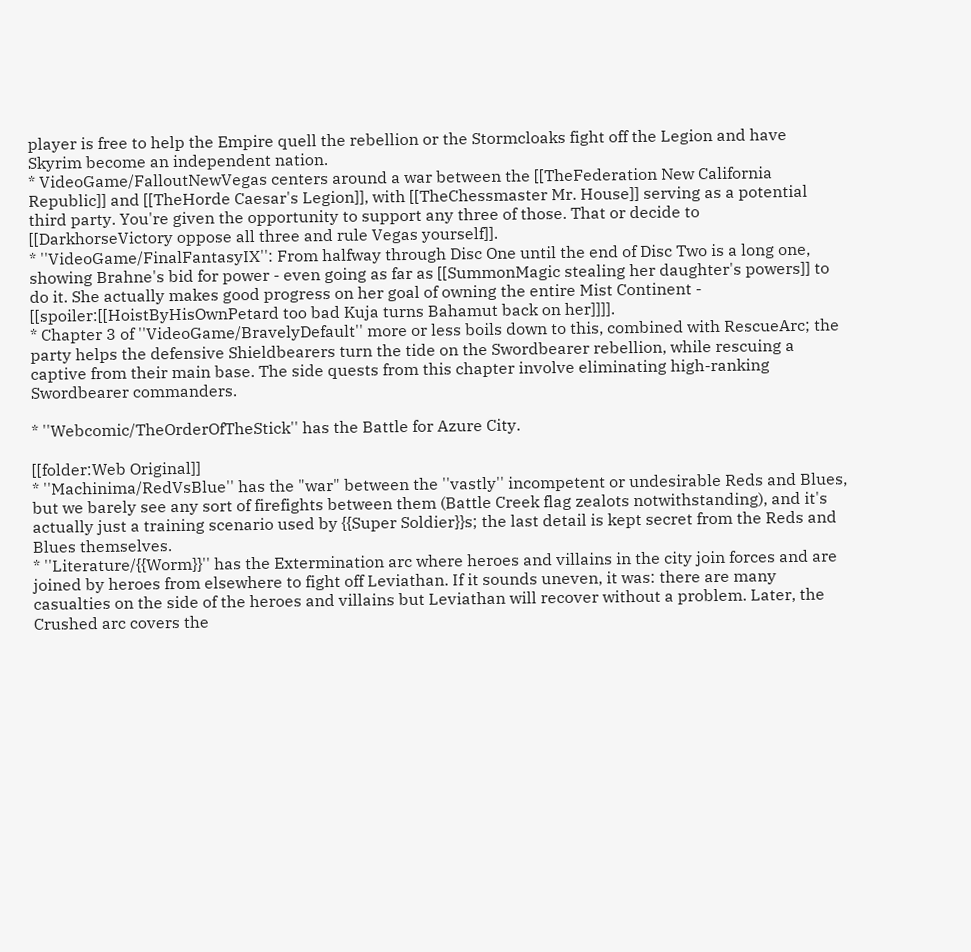player is free to help the Empire quell the rebellion or the Stormcloaks fight off the Legion and have Skyrim become an independent nation.
* VideoGame/FalloutNewVegas centers around a war between the [[TheFederation New California Republic]] and [[TheHorde Caesar's Legion]], with [[TheChessmaster Mr. House]] serving as a potential third party. You're given the opportunity to support any three of those. That or decide to [[DarkhorseVictory oppose all three and rule Vegas yourself]].
* ''VideoGame/FinalFantasyIX'': From halfway through Disc One until the end of Disc Two is a long one, showing Brahne's bid for power - even going as far as [[SummonMagic stealing her daughter's powers]] to do it. She actually makes good progress on her goal of owning the entire Mist Continent - [[spoiler:[[HoistByHisOwnPetard too bad Kuja turns Bahamut back on her]]]].
* Chapter 3 of ''VideoGame/BravelyDefault'' more or less boils down to this, combined with RescueArc; the party helps the defensive Shieldbearers turn the tide on the Swordbearer rebellion, while rescuing a captive from their main base. The side quests from this chapter involve eliminating high-ranking Swordbearer commanders.

* ''Webcomic/TheOrderOfTheStick'' has the Battle for Azure City.

[[folder:Web Original]]
* ''Machinima/RedVsBlue'' has the "war" between the ''vastly'' incompetent or undesirable Reds and Blues, but we barely see any sort of firefights between them (Battle Creek flag zealots notwithstanding), and it's actually just a training scenario used by {{Super Soldier}}s; the last detail is kept secret from the Reds and Blues themselves.
* ''Literature/{{Worm}}'' has the Extermination arc where heroes and villains in the city join forces and are joined by heroes from elsewhere to fight off Leviathan. If it sounds uneven, it was: there are many casualties on the side of the heroes and villains but Leviathan will recover without a problem. Later, the Crushed arc covers the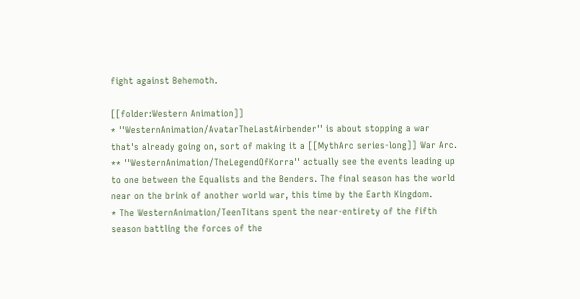fight against Behemoth.

[[folder:Western Animation]]
* ''WesternAnimation/AvatarTheLastAirbender'' is about stopping a war that's already going on, sort of making it a [[MythArc series-long]] War Arc.
** ''WesternAnimation/TheLegendOfKorra'' actually see the events leading up to one between the Equalists and the Benders. The final season has the world near on the brink of another world war, this time by the Earth Kingdom.
* The WesternAnimation/TeenTitans spent the near-entirety of the fifth season battling the forces of the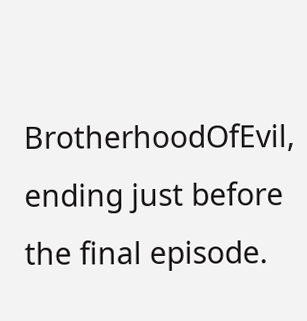BrotherhoodOfEvil, ending just before the final episode.